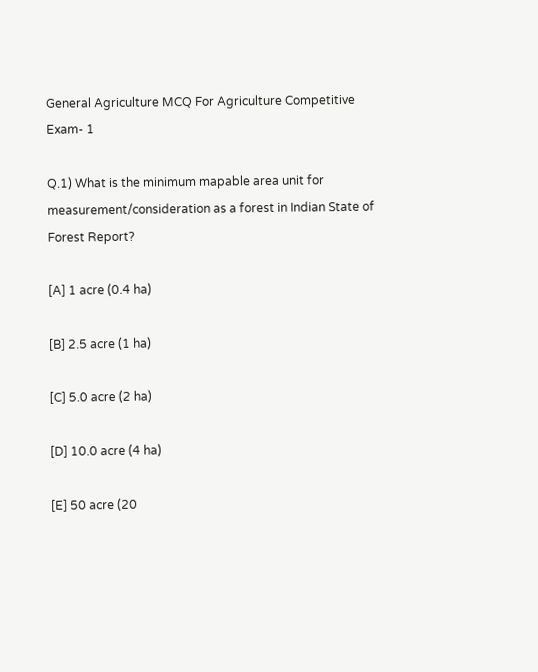General Agriculture MCQ For Agriculture Competitive Exam- 1

Q.1) What is the minimum mapable area unit for measurement/consideration as a forest in Indian State of Forest Report?

[A] 1 acre (0.4 ha)

[B] 2.5 acre (1 ha)

[C] 5.0 acre (2 ha)

[D] 10.0 acre (4 ha)

[E] 50 acre (20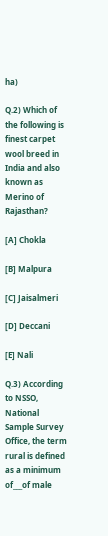ha)

Q.2) Which of the following is finest carpet wool breed in India and also known as Merino of Rajasthan?

[A] Chokla

[B] Malpura

[C] Jaisalmeri

[D] Deccani

[E] Nali

Q.3) According to NSSO, National Sample Survey Office, the term rural is defined as a minimum of___of male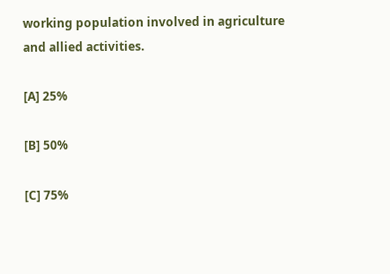working population involved in agriculture and allied activities.

[A] 25%

[B] 50%

[C] 75%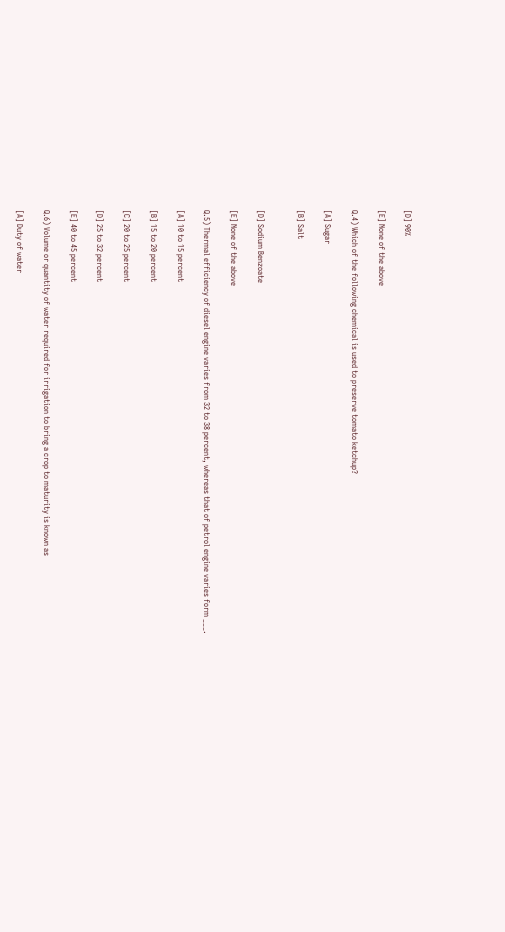[D] 90%

[E] None of the above

Q.4) Which of the following chemical is used to preserve tomato ketchup?

[A] Sugar

[B] Salt


[D] Sodium Benzoate

[E] None of the above

Q.5) Thermal efficiency of diesel engine varies from 32 to 38 percent, whereas that of petrol engine varies form ___.

[A] 10 to 15 percent

[B] 15 to 20 percent

[C] 20 to 25 percent

[D] 25 to 32 percent

[E] 40 to 45 percent

Q.6) Volume or quantity of water required for irrigation to bring a crop to maturity is known as

[A] Duty of water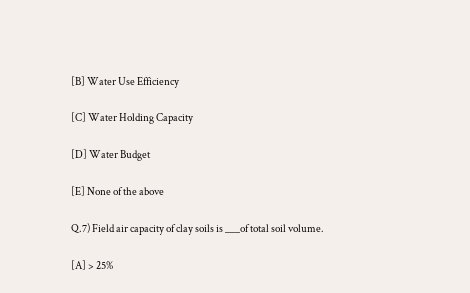[B] Water Use Efficiency

[C] Water Holding Capacity

[D] Water Budget

[E] None of the above

Q.7) Field air capacity of clay soils is ___of total soil volume.

[A] > 25%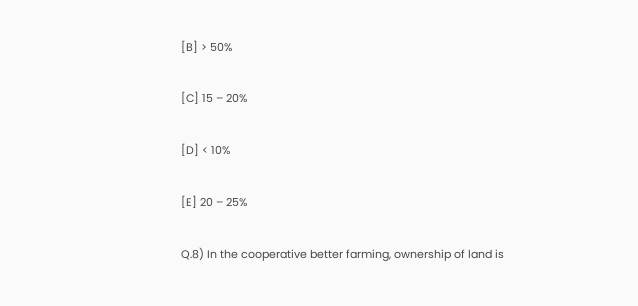[B] > 50%

[C] 15 – 20%

[D] < 10%

[E] 20 – 25%

Q.8) In the cooperative better farming, ownership of land is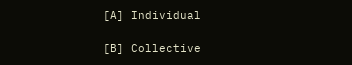[A] Individual

[B] Collective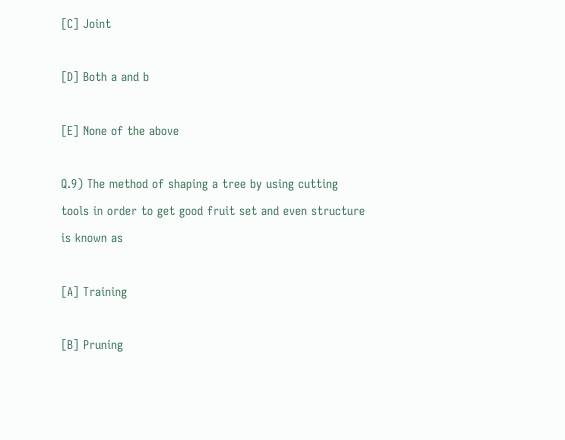[C] Joint

[D] Both a and b

[E] None of the above

Q.9) The method of shaping a tree by using cutting tools in order to get good fruit set and even structure is known as

[A] Training

[B] Pruning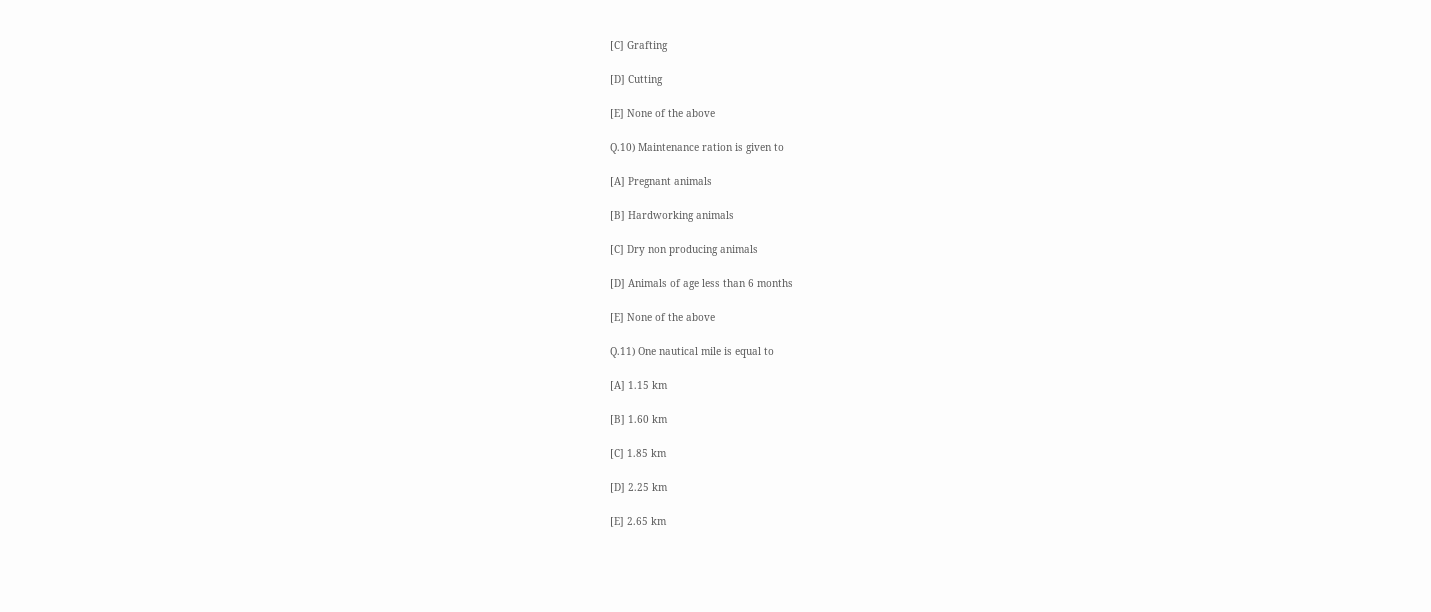[C] Grafting

[D] Cutting

[E] None of the above

Q.10) Maintenance ration is given to

[A] Pregnant animals

[B] Hardworking animals

[C] Dry non producing animals

[D] Animals of age less than 6 months

[E] None of the above

Q.11) One nautical mile is equal to

[A] 1.15 km

[B] 1.60 km

[C] 1.85 km

[D] 2.25 km

[E] 2.65 km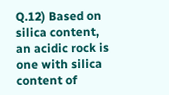Q.12) Based on silica content, an acidic rock is one with silica content of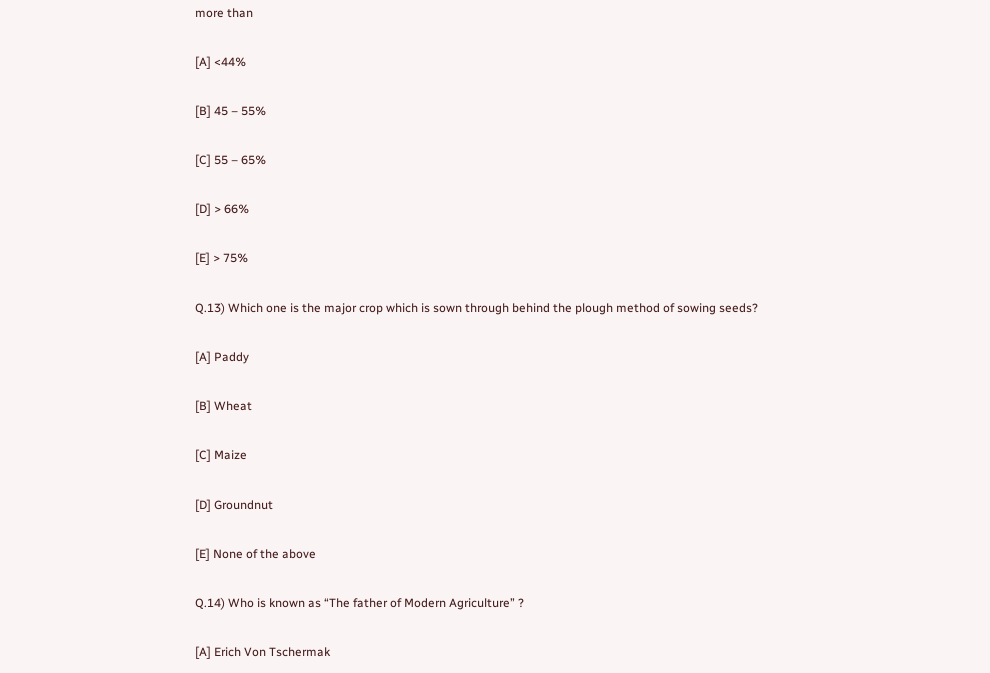more than

[A] <44%

[B] 45 – 55%

[C] 55 – 65%

[D] > 66%

[E] > 75%

Q.13) Which one is the major crop which is sown through behind the plough method of sowing seeds?

[A] Paddy

[B] Wheat

[C] Maize

[D] Groundnut

[E] None of the above

Q.14) Who is known as “The father of Modern Agriculture” ?

[A] Erich Von Tschermak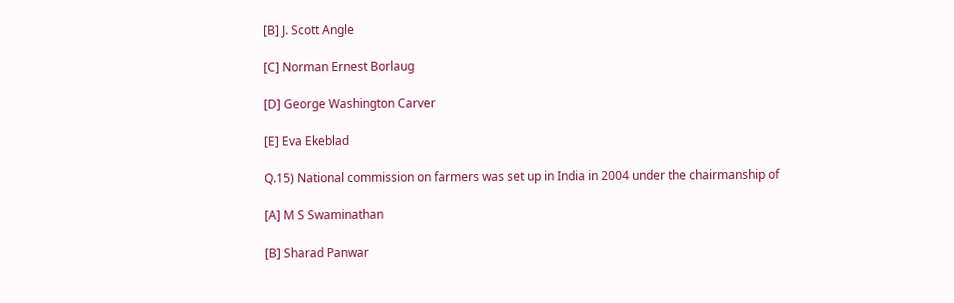[B] J. Scott Angle

[C] Norman Ernest Borlaug

[D] George Washington Carver

[E] Eva Ekeblad

Q.15) National commission on farmers was set up in India in 2004 under the chairmanship of

[A] M S Swaminathan

[B] Sharad Panwar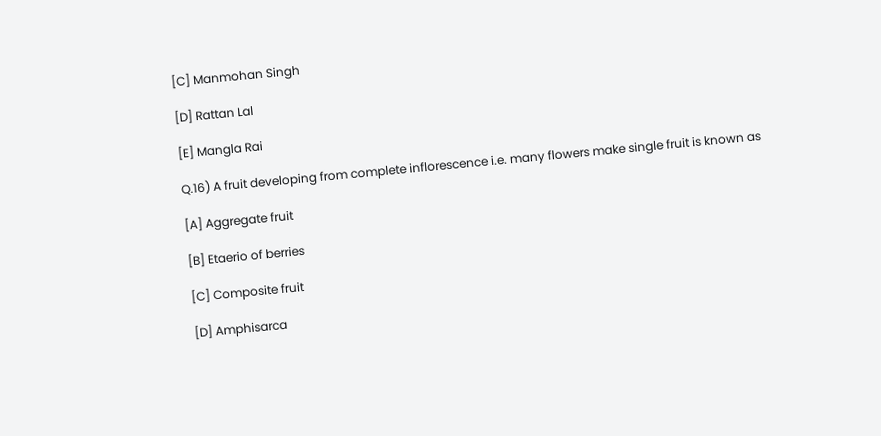[C] Manmohan Singh

[D] Rattan Lal

[E] Mangla Rai

Q.16) A fruit developing from complete inflorescence i.e. many flowers make single fruit is known as

[A] Aggregate fruit

[B] Etaerio of berries

[C] Composite fruit

[D] Amphisarca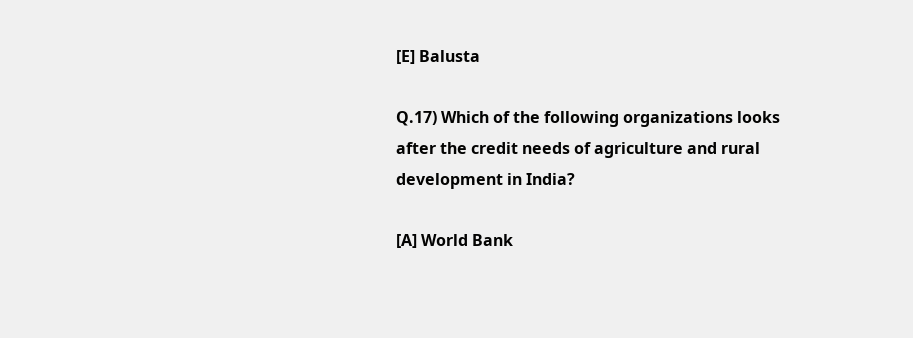[E] Balusta

Q.17) Which of the following organizations looks after the credit needs of agriculture and rural development in India?

[A] World Bank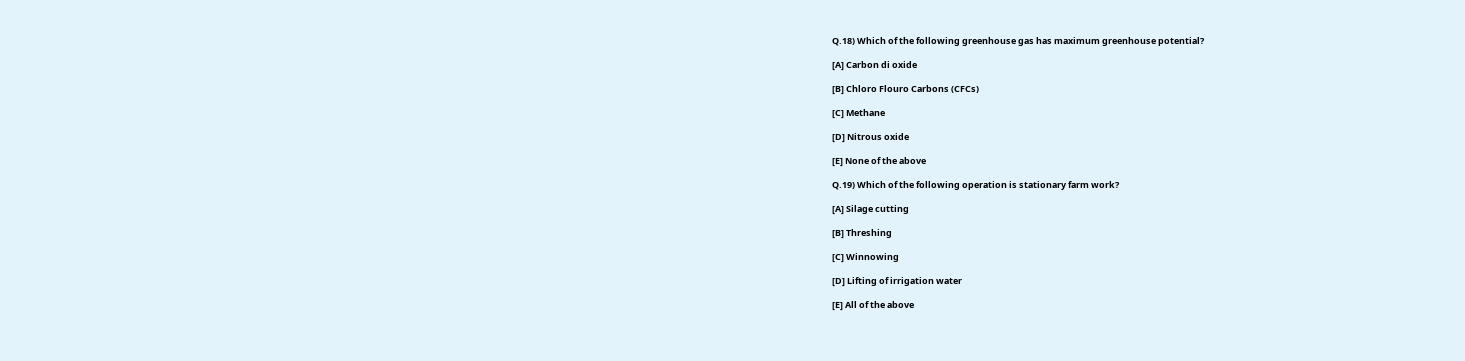Q.18) Which of the following greenhouse gas has maximum greenhouse potential?

[A] Carbon di oxide

[B] Chloro Flouro Carbons (CFCs)

[C] Methane

[D] Nitrous oxide

[E] None of the above

Q.19) Which of the following operation is stationary farm work?

[A] Silage cutting

[B] Threshing

[C] Winnowing

[D] Lifting of irrigation water

[E] All of the above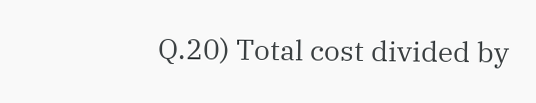Q.20) Total cost divided by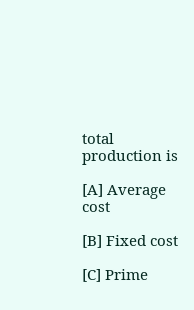total production is

[A] Average cost

[B] Fixed cost

[C] Prime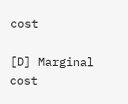cost

[D] Marginal cost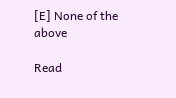[E] None of the above

Read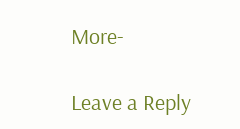More-

Leave a Reply